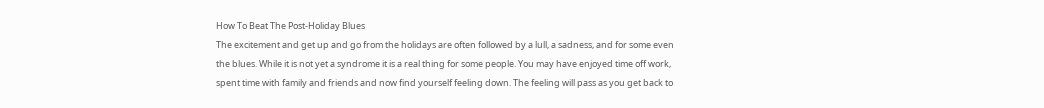How To Beat The Post-Holiday Blues
The excitement and get up and go from the holidays are often followed by a lull, a sadness, and for some even the blues. While it is not yet a syndrome it is a real thing for some people. You may have enjoyed time off work, spent time with family and friends and now find yourself feeling down. The feeling will pass as you get back to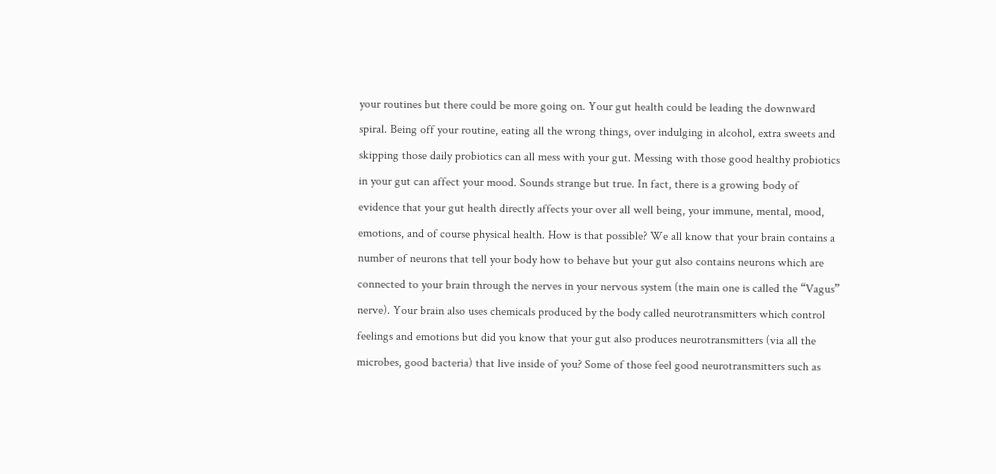your routines but there could be more going on. Your gut health could be leading the downward spiral. Being off your routine, eating all the wrong things, over indulging in alcohol, extra sweets and skipping those daily probiotics can all mess with your gut. Messing with those good healthy probiotics in your gut can affect your mood. Sounds strange but true. In fact, there is a growing body of evidence that your gut health directly affects your over all well being, your immune, mental, mood, emotions, and of course physical health. How is that possible? We all know that your brain contains a number of neurons that tell your body how to behave but your gut also contains neurons which are connected to your brain through the nerves in your nervous system (the main one is called the “Vagus” nerve). Your brain also uses chemicals produced by the body called neurotransmitters which control feelings and emotions but did you know that your gut also produces neurotransmitters (via all the microbes, good bacteria) that live inside of you? Some of those feel good neurotransmitters such as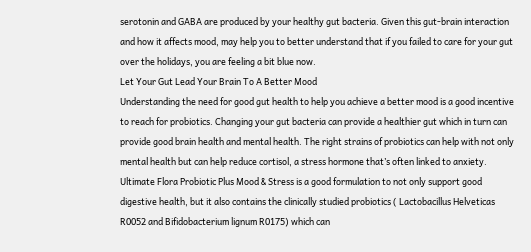serotonin and GABA are produced by your healthy gut bacteria. Given this gut-brain interaction and how it affects mood, may help you to better understand that if you failed to care for your gut over the holidays, you are feeling a bit blue now.
Let Your Gut Lead Your Brain To A Better Mood
Understanding the need for good gut health to help you achieve a better mood is a good incentive to reach for probiotics. Changing your gut bacteria can provide a healthier gut which in turn can provide good brain health and mental health. The right strains of probiotics can help with not only mental health but can help reduce cortisol, a stress hormone that’s often linked to anxiety. Ultimate Flora Probiotic Plus Mood & Stress is a good formulation to not only support good digestive health, but it also contains the clinically studied probiotics ( Lactobacillus Helveticas R0052 and Bifidobacterium lignum R0175) which can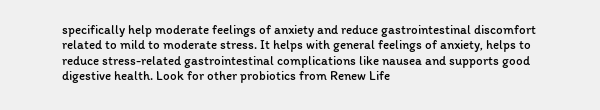specifically help moderate feelings of anxiety and reduce gastrointestinal discomfort related to mild to moderate stress. It helps with general feelings of anxiety, helps to reduce stress-related gastrointestinal complications like nausea and supports good digestive health. Look for other probiotics from Renew Life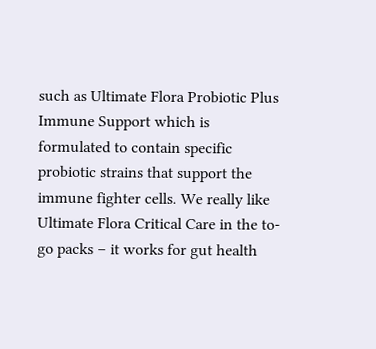such as Ultimate Flora Probiotic Plus Immune Support which is formulated to contain specific probiotic strains that support the immune fighter cells. We really like Ultimate Flora Critical Care in the to-go packs – it works for gut health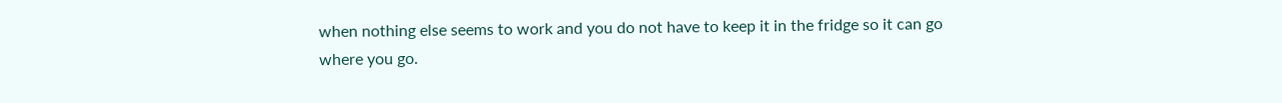when nothing else seems to work and you do not have to keep it in the fridge so it can go where you go.